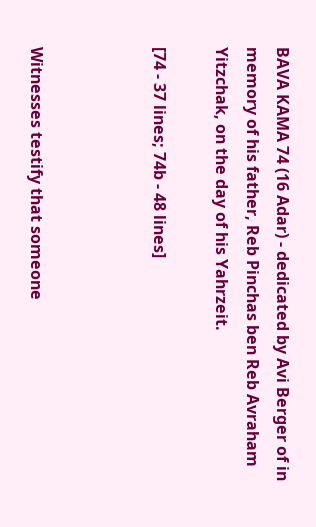BAVA KAMA 74 (16 Adar) - dedicated by Avi Berger of in memory of his father, Reb Pinchas ben Reb Avraham Yitzchak, on the day of his Yahrzeit.

[74 - 37 lines; 74b - 48 lines]



Witnesses testify that someone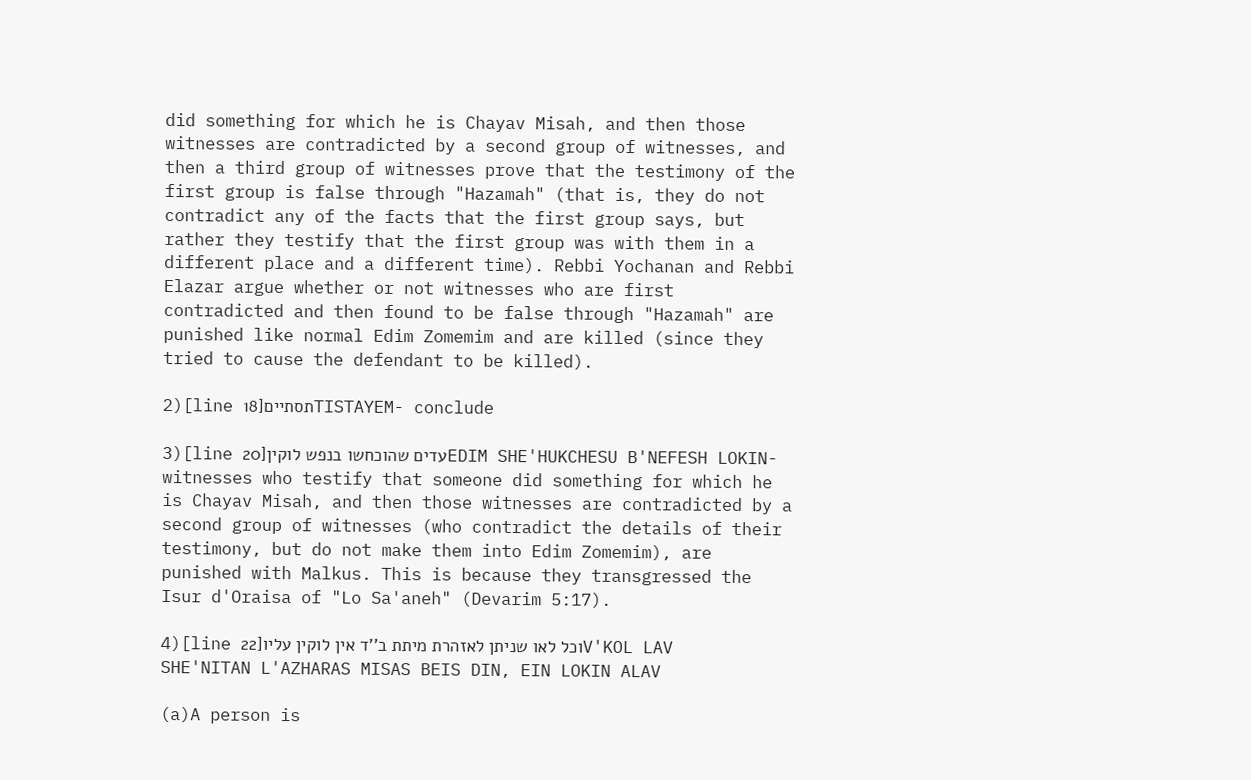did something for which he is Chayav Misah, and then those witnesses are contradicted by a second group of witnesses, and then a third group of witnesses prove that the testimony of the first group is false through "Hazamah" (that is, they do not contradict any of the facts that the first group says, but rather they testify that the first group was with them in a different place and a different time). Rebbi Yochanan and Rebbi Elazar argue whether or not witnesses who are first contradicted and then found to be false through "Hazamah" are punished like normal Edim Zomemim and are killed (since they tried to cause the defendant to be killed).

2)[line 18]תסתייםTISTAYEM- conclude

3)[line 20]עדים שהוכחשו בנפש לוקיןEDIM SHE'HUKCHESU B'NEFESH LOKIN- witnesses who testify that someone did something for which he is Chayav Misah, and then those witnesses are contradicted by a second group of witnesses (who contradict the details of their testimony, but do not make them into Edim Zomemim), are punished with Malkus. This is because they transgressed the Isur d'Oraisa of "Lo Sa'aneh" (Devarim 5:17).

4)[line 22]וכל לאו שניתן לאזהרת מיתת ב''ד אין לוקין עליוV'KOL LAV SHE'NITAN L'AZHARAS MISAS BEIS DIN, EIN LOKIN ALAV

(a)A person is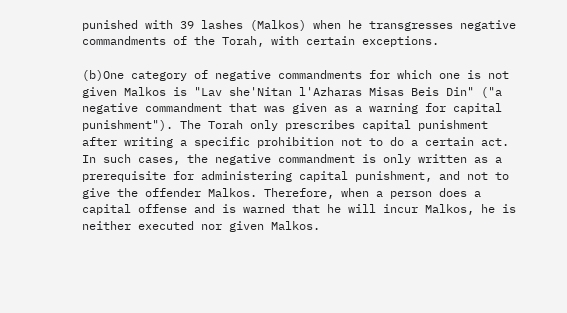punished with 39 lashes (Malkos) when he transgresses negative commandments of the Torah, with certain exceptions.

(b)One category of negative commandments for which one is not given Malkos is "Lav she'Nitan l'Azharas Misas Beis Din" ("a negative commandment that was given as a warning for capital punishment"). The Torah only prescribes capital punishment after writing a specific prohibition not to do a certain act. In such cases, the negative commandment is only written as a prerequisite for administering capital punishment, and not to give the offender Malkos. Therefore, when a person does a capital offense and is warned that he will incur Malkos, he is neither executed nor given Malkos.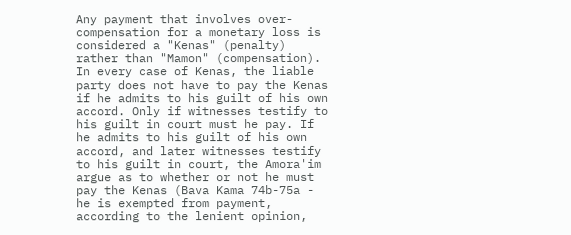Any payment that involves over-compensation for a monetary loss is considered a "Kenas" (penalty) rather than "Mamon" (compensation). In every case of Kenas, the liable party does not have to pay the Kenas if he admits to his guilt of his own accord. Only if witnesses testify to his guilt in court must he pay. If he admits to his guilt of his own accord, and later witnesses testify to his guilt in court, the Amora'im argue as to whether or not he must pay the Kenas (Bava Kama 74b-75a - he is exempted from payment, according to the lenient opinion,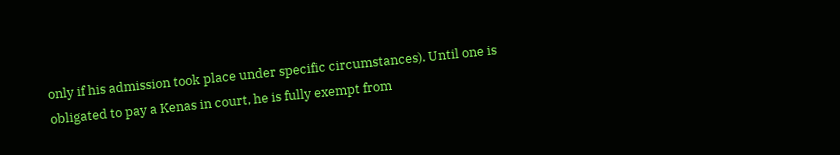only if his admission took place under specific circumstances). Until one is obligated to pay a Kenas in court, he is fully exempt from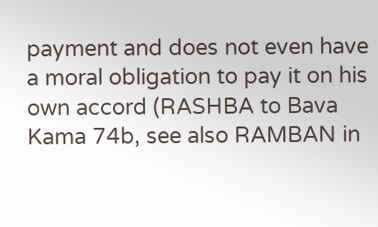payment and does not even have a moral obligation to pay it on his own accord (RASHBA to Bava Kama 74b, see also RAMBAN in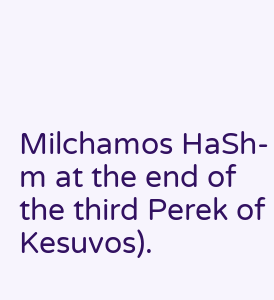Milchamos HaSh-m at the end of the third Perek of Kesuvos).